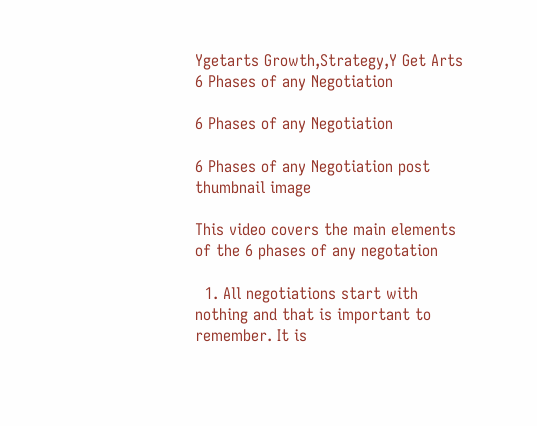Ygetarts Growth,Strategy,Y Get Arts 6 Phases of any Negotiation

6 Phases of any Negotiation

6 Phases of any Negotiation post thumbnail image

This video covers the main elements of the 6 phases of any negotation

  1. All negotiations start with nothing and that is important to remember. It is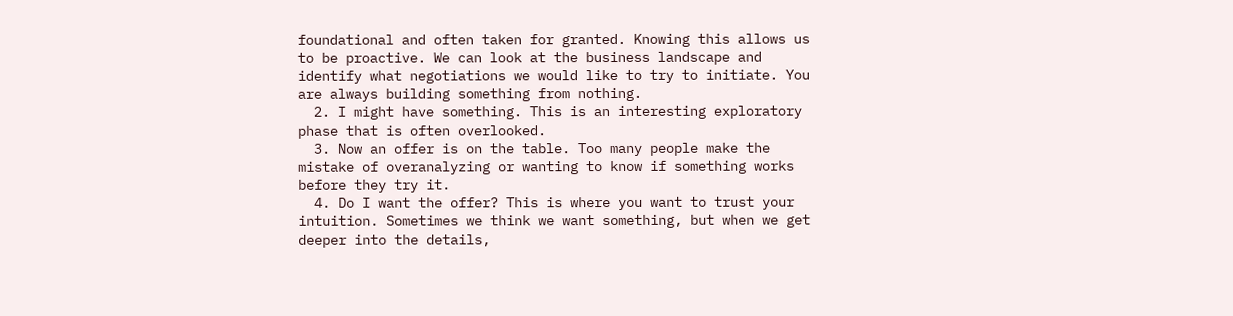foundational and often taken for granted. Knowing this allows us to be proactive. We can look at the business landscape and identify what negotiations we would like to try to initiate. You are always building something from nothing.
  2. I might have something. This is an interesting exploratory phase that is often overlooked.
  3. Now an offer is on the table. Too many people make the mistake of overanalyzing or wanting to know if something works before they try it.
  4. Do I want the offer? This is where you want to trust your intuition. Sometimes we think we want something, but when we get deeper into the details,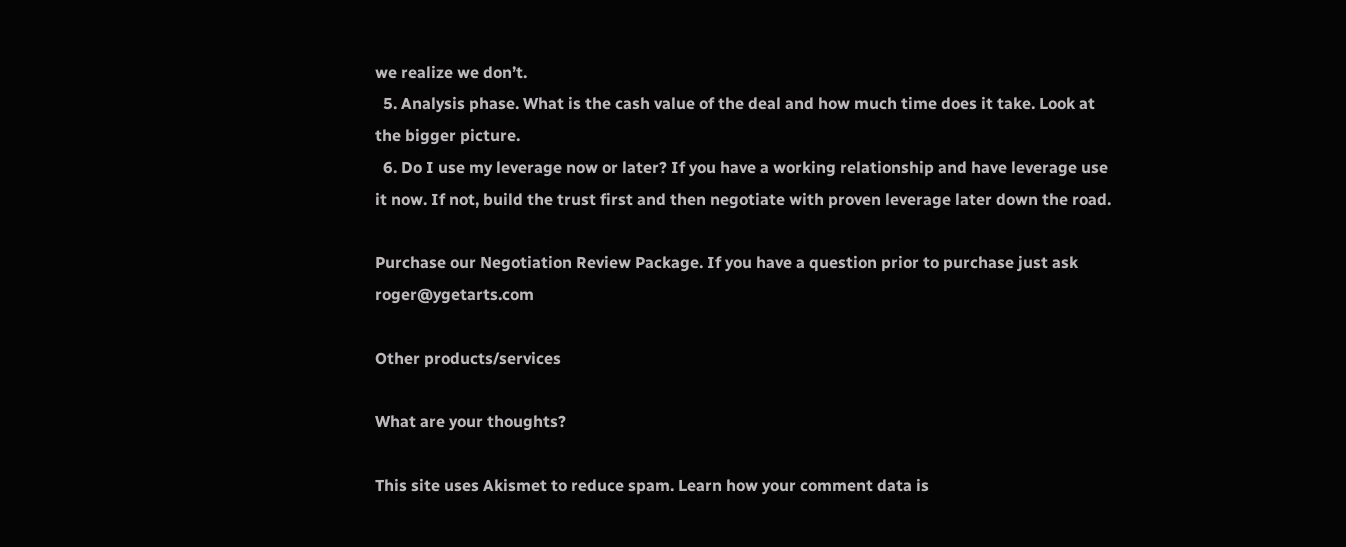we realize we don’t.
  5. Analysis phase. What is the cash value of the deal and how much time does it take. Look at the bigger picture.
  6. Do I use my leverage now or later? If you have a working relationship and have leverage use it now. If not, build the trust first and then negotiate with proven leverage later down the road.

Purchase our Negotiation Review Package. If you have a question prior to purchase just ask roger@ygetarts.com

Other products/services

What are your thoughts?

This site uses Akismet to reduce spam. Learn how your comment data is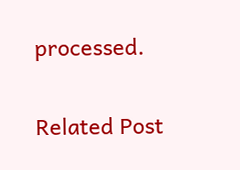processed.

Related Post